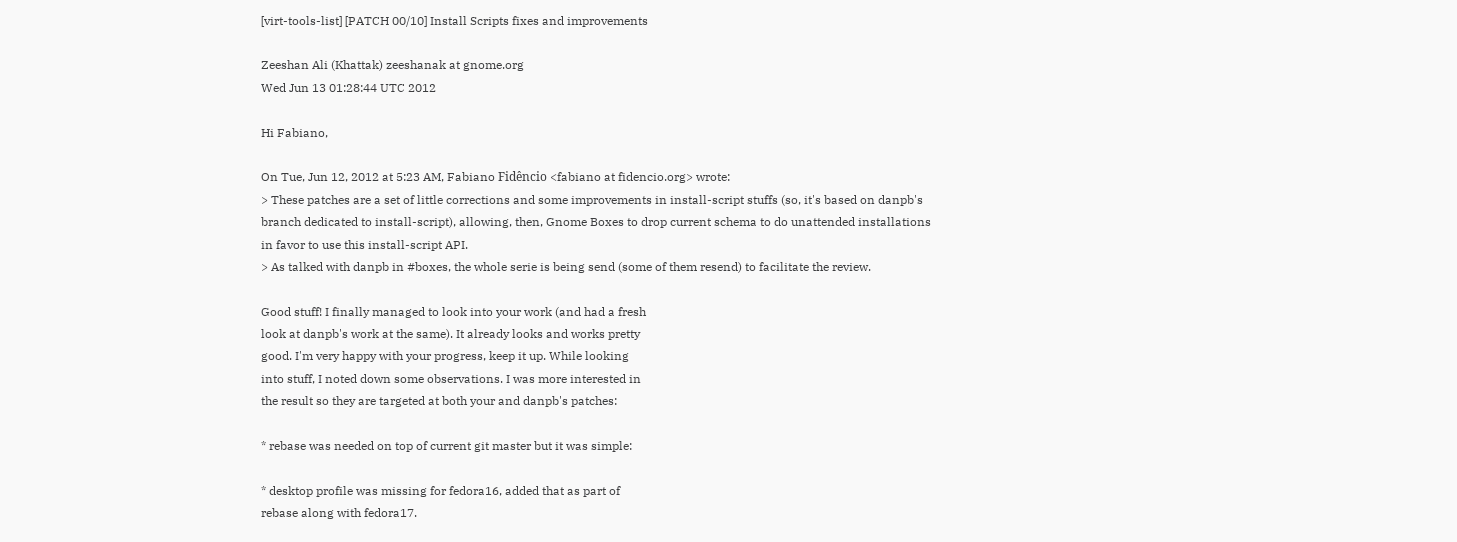[virt-tools-list] [PATCH 00/10] Install Scripts fixes and improvements

Zeeshan Ali (Khattak) zeeshanak at gnome.org
Wed Jun 13 01:28:44 UTC 2012

Hi Fabiano,

On Tue, Jun 12, 2012 at 5:23 AM, Fabiano Fidêncio <fabiano at fidencio.org> wrote:
> These patches are a set of little corrections and some improvements in install-script stuffs (so, it's based on danpb's branch dedicated to install-script), allowing, then, Gnome Boxes to drop current schema to do unattended installations in favor to use this install-script API.
> As talked with danpb in #boxes, the whole serie is being send (some of them resend) to facilitate the review.

Good stuff! I finally managed to look into your work (and had a fresh
look at danpb's work at the same). It already looks and works pretty
good. I'm very happy with your progress, keep it up. While looking
into stuff, I noted down some observations. I was more interested in
the result so they are targeted at both your and danpb's patches:

* rebase was needed on top of current git master but it was simple:

* desktop profile was missing for fedora16, added that as part of
rebase along with fedora17.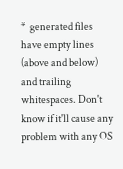*  generated files have empty lines (above and below) and trailing
whitespaces. Don't know if it'll cause any problem with any OS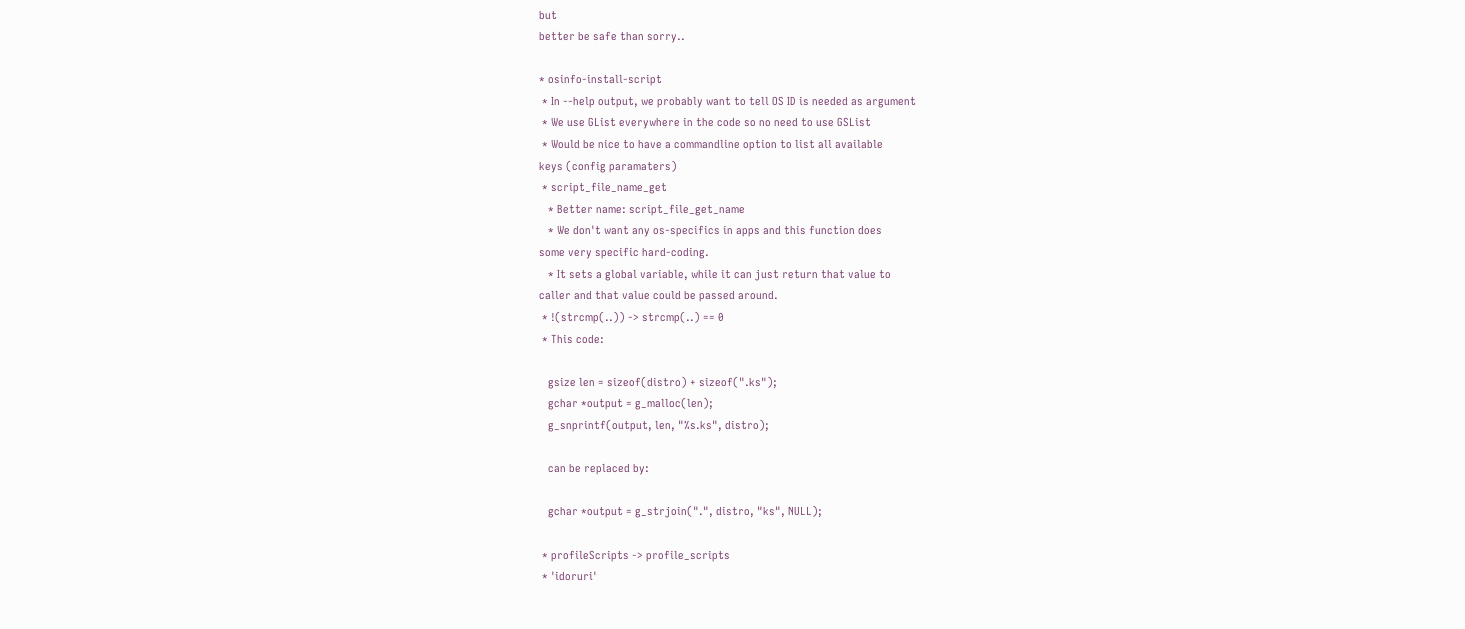but
better be safe than sorry..

* osinfo-install-script
 * In --help output, we probably want to tell OS ID is needed as argument
 * We use GList everywhere in the code so no need to use GSList
 * Would be nice to have a commandline option to list all available
keys (config paramaters)
 * script_file_name_get
   * Better name: script_file_get_name
   * We don't want any os-specifics in apps and this function does
some very specific hard-coding.
   * It sets a global variable, while it can just return that value to
caller and that value could be passed around.
 * !(strcmp(..)) -> strcmp(..) == 0
 * This code:

   gsize len = sizeof(distro) + sizeof(".ks");
   gchar *output = g_malloc(len);
   g_snprintf(output, len, "%s.ks", distro);

   can be replaced by:

   gchar *output = g_strjoin(".", distro, "ks", NULL);

 * profileScripts -> profile_scripts
 * 'idoruri'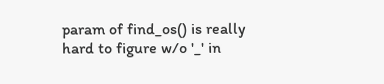param of find_os() is really hard to figure w/o '_' in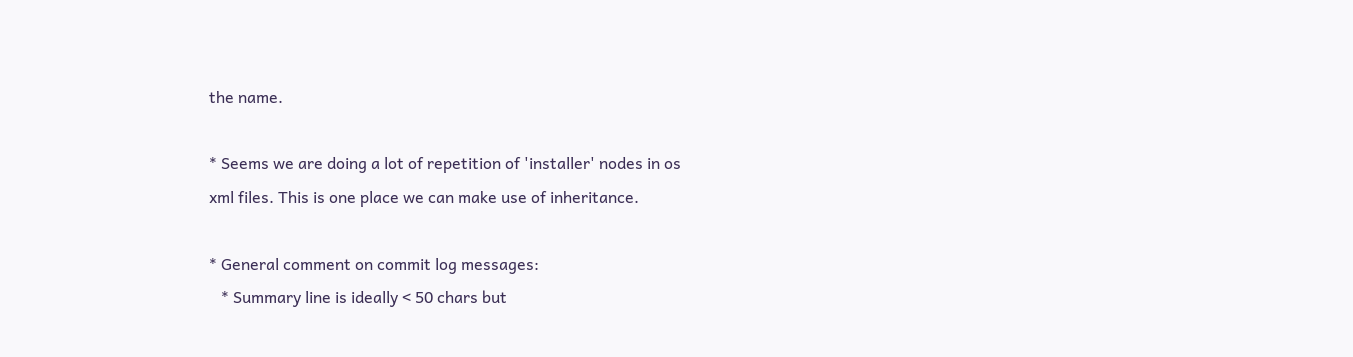the name.

* Seems we are doing a lot of repetition of 'installer' nodes in os
xml files. This is one place we can make use of inheritance.

* General comment on commit log messages:
   * Summary line is ideally < 50 chars but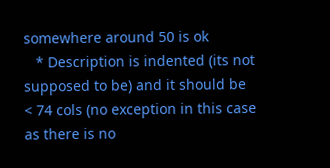somewhere around 50 is ok
   * Description is indented (its not supposed to be) and it should be
< 74 cols (no exception in this case as there is no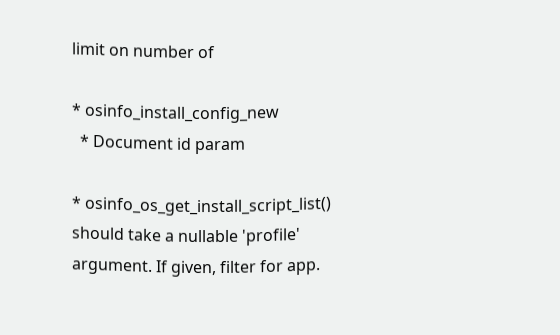limit on number of

* osinfo_install_config_new
  * Document id param

* osinfo_os_get_install_script_list() should take a nullable 'profile'
argument. If given, filter for app.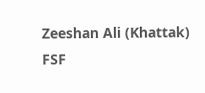Zeeshan Ali (Khattak)
FSF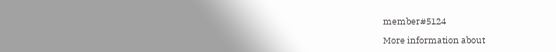member#5124

More information about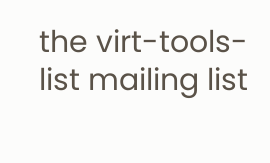the virt-tools-list mailing list